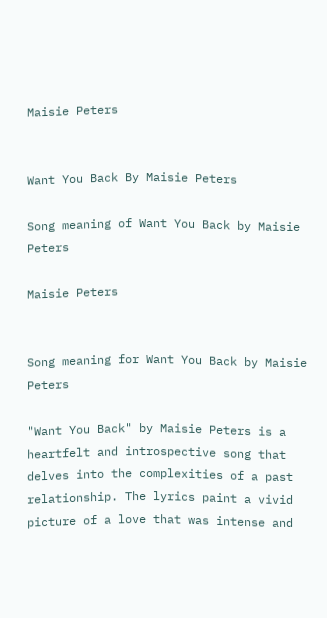Maisie Peters


Want You Back By Maisie Peters

Song meaning of Want You Back by Maisie Peters

Maisie Peters


Song meaning for Want You Back by Maisie Peters

"Want You Back" by Maisie Peters is a heartfelt and introspective song that delves into the complexities of a past relationship. The lyrics paint a vivid picture of a love that was intense and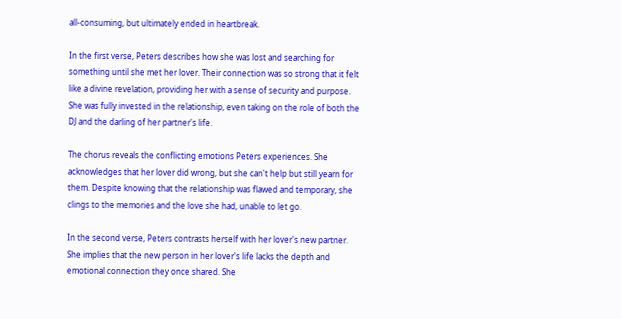all-consuming, but ultimately ended in heartbreak.

In the first verse, Peters describes how she was lost and searching for something until she met her lover. Their connection was so strong that it felt like a divine revelation, providing her with a sense of security and purpose. She was fully invested in the relationship, even taking on the role of both the DJ and the darling of her partner's life.

The chorus reveals the conflicting emotions Peters experiences. She acknowledges that her lover did wrong, but she can't help but still yearn for them. Despite knowing that the relationship was flawed and temporary, she clings to the memories and the love she had, unable to let go.

In the second verse, Peters contrasts herself with her lover's new partner. She implies that the new person in her lover's life lacks the depth and emotional connection they once shared. She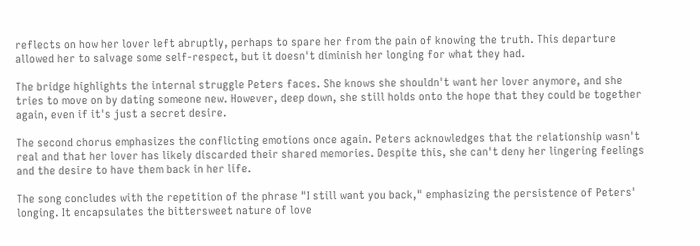reflects on how her lover left abruptly, perhaps to spare her from the pain of knowing the truth. This departure allowed her to salvage some self-respect, but it doesn't diminish her longing for what they had.

The bridge highlights the internal struggle Peters faces. She knows she shouldn't want her lover anymore, and she tries to move on by dating someone new. However, deep down, she still holds onto the hope that they could be together again, even if it's just a secret desire.

The second chorus emphasizes the conflicting emotions once again. Peters acknowledges that the relationship wasn't real and that her lover has likely discarded their shared memories. Despite this, she can't deny her lingering feelings and the desire to have them back in her life.

The song concludes with the repetition of the phrase "I still want you back," emphasizing the persistence of Peters' longing. It encapsulates the bittersweet nature of love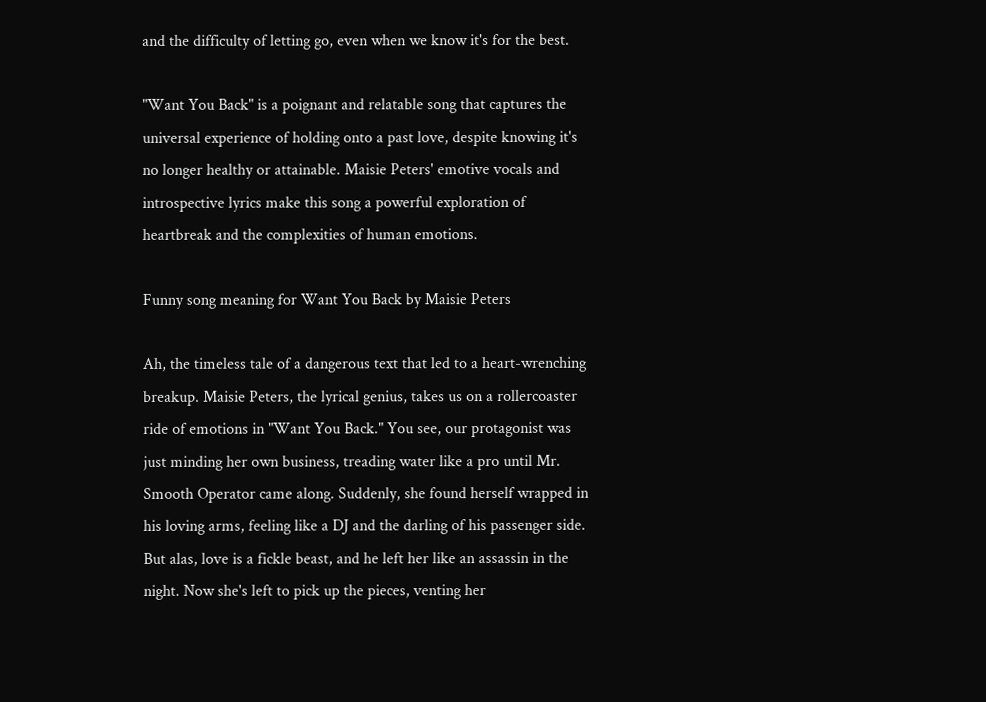and the difficulty of letting go, even when we know it's for the best.

"Want You Back" is a poignant and relatable song that captures the universal experience of holding onto a past love, despite knowing it's no longer healthy or attainable. Maisie Peters' emotive vocals and introspective lyrics make this song a powerful exploration of heartbreak and the complexities of human emotions.

Funny song meaning for Want You Back by Maisie Peters

Ah, the timeless tale of a dangerous text that led to a heart-wrenching breakup. Maisie Peters, the lyrical genius, takes us on a rollercoaster ride of emotions in "Want You Back." You see, our protagonist was just minding her own business, treading water like a pro until Mr. Smooth Operator came along. Suddenly, she found herself wrapped in his loving arms, feeling like a DJ and the darling of his passenger side. But alas, love is a fickle beast, and he left her like an assassin in the night. Now she's left to pick up the pieces, venting her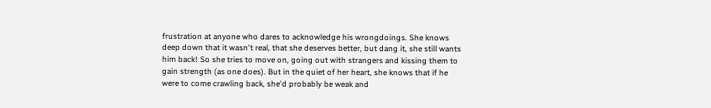frustration at anyone who dares to acknowledge his wrongdoings. She knows deep down that it wasn't real, that she deserves better, but dang it, she still wants him back! So she tries to move on, going out with strangers and kissing them to gain strength (as one does). But in the quiet of her heart, she knows that if he were to come crawling back, she'd probably be weak and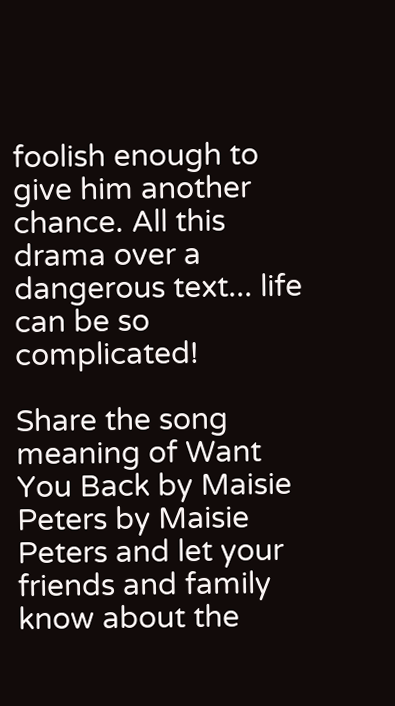foolish enough to give him another chance. All this drama over a dangerous text... life can be so complicated!

Share the song meaning of Want You Back by Maisie Peters by Maisie Peters and let your friends and family know about the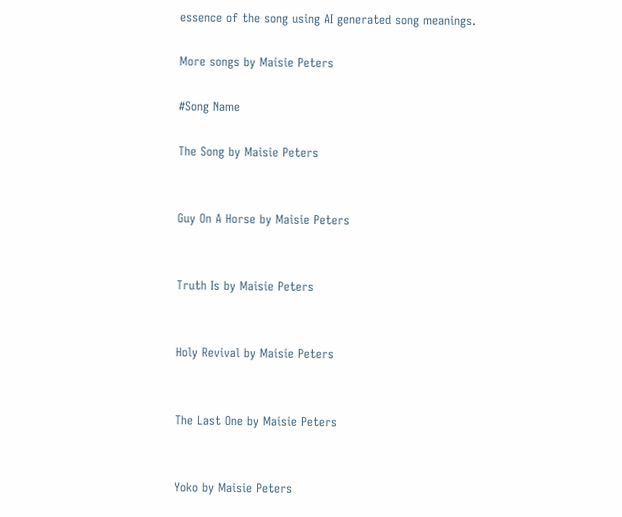essence of the song using AI generated song meanings.

More songs by Maisie Peters

#Song Name

The Song by Maisie Peters


Guy On A Horse by Maisie Peters


Truth Is by Maisie Peters


Holy Revival by Maisie Peters


The Last One by Maisie Peters


Yoko by Maisie Peters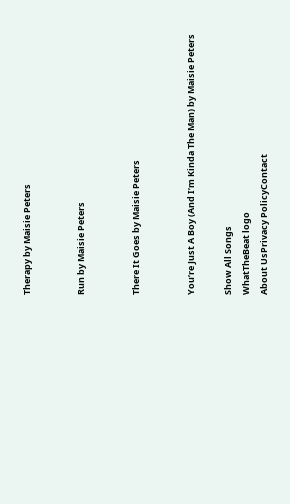Therapy by Maisie Peters


Run by Maisie Peters


There It Goes by Maisie Peters


You’re Just A Boy (And I’m Kinda The Man) by Maisie Peters

Show All Songs
WhatTheBeat logo
About UsPrivacy PolicyContact